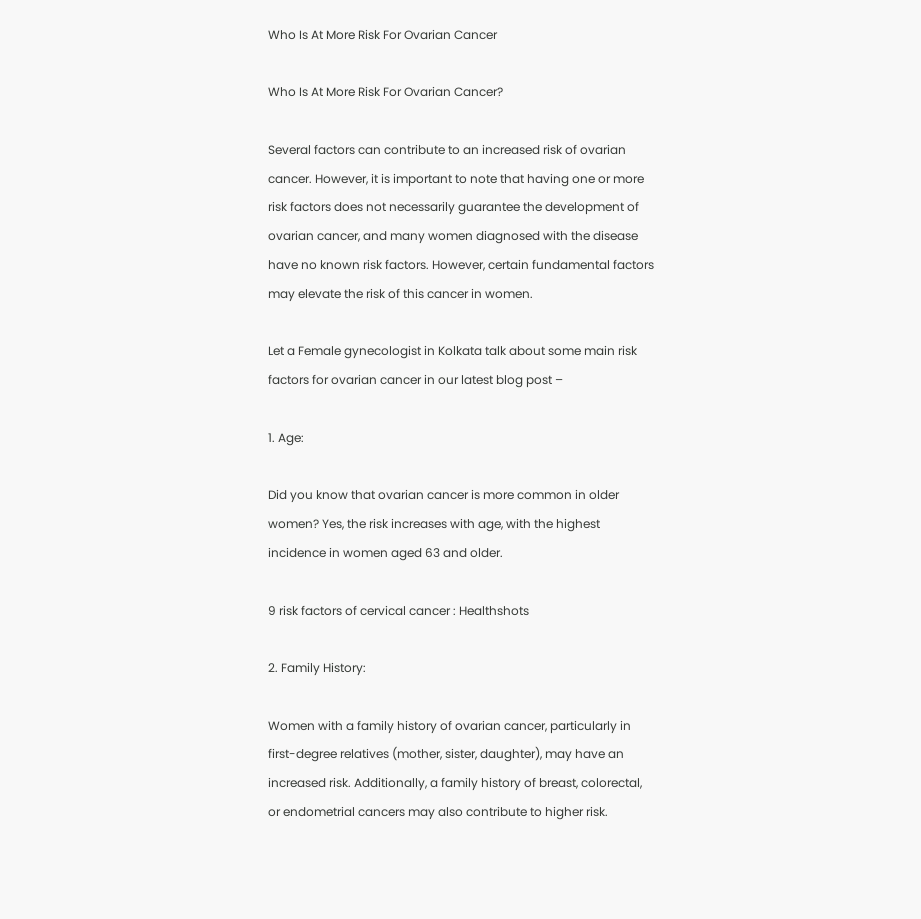Who Is At More Risk For Ovarian Cancer

Who Is At More Risk For Ovarian Cancer?

Several factors can contribute to an increased risk of ovarian cancer. However, it is important to note that having one or more risk factors does not necessarily guarantee the development of ovarian cancer, and many women diagnosed with the disease have no known risk factors. However, certain fundamental factors may elevate the risk of this cancer in women.

Let a Female gynecologist in Kolkata talk about some main risk factors for ovarian cancer in our latest blog post –

1. Age:

Did you know that ovarian cancer is more common in older women? Yes, the risk increases with age, with the highest incidence in women aged 63 and older.

9 risk factors of cervical cancer : Healthshots

2. Family History:

Women with a family history of ovarian cancer, particularly in first-degree relatives (mother, sister, daughter), may have an increased risk. Additionally, a family history of breast, colorectal, or endometrial cancers may also contribute to higher risk.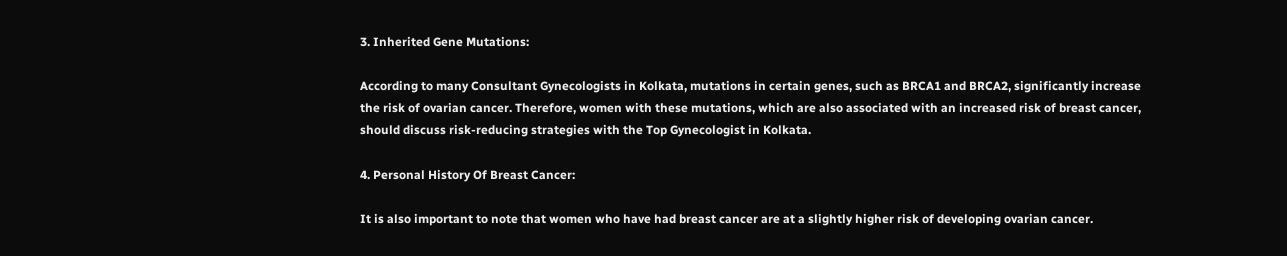3. Inherited Gene Mutations:

According to many Consultant Gynecologists in Kolkata, mutations in certain genes, such as BRCA1 and BRCA2, significantly increase the risk of ovarian cancer. Therefore, women with these mutations, which are also associated with an increased risk of breast cancer, should discuss risk-reducing strategies with the Top Gynecologist in Kolkata.

4. Personal History Of Breast Cancer:

It is also important to note that women who have had breast cancer are at a slightly higher risk of developing ovarian cancer.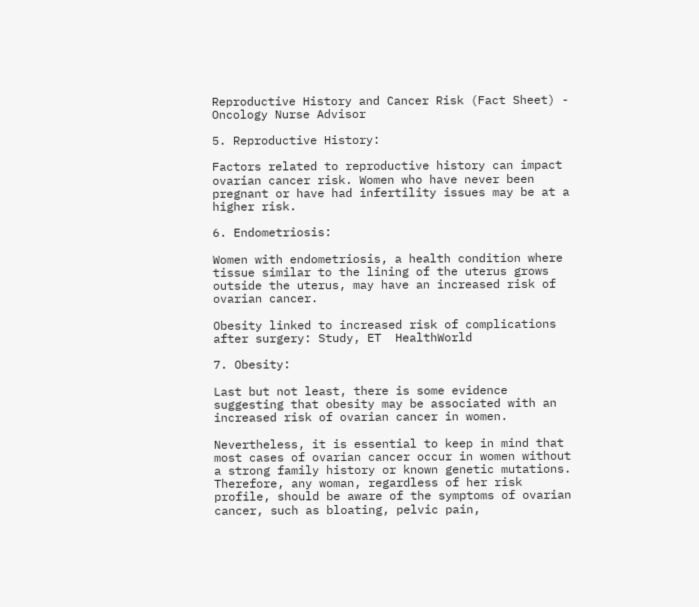Reproductive History and Cancer Risk (Fact Sheet) - Oncology Nurse Advisor

5. Reproductive History:

Factors related to reproductive history can impact ovarian cancer risk. Women who have never been pregnant or have had infertility issues may be at a higher risk.

6. Endometriosis:

Women with endometriosis, a health condition where tissue similar to the lining of the uterus grows outside the uterus, may have an increased risk of ovarian cancer.

Obesity linked to increased risk of complications after surgery: Study, ET  HealthWorld

7. Obesity:

Last but not least, there is some evidence suggesting that obesity may be associated with an increased risk of ovarian cancer in women.

Nevertheless, it is essential to keep in mind that most cases of ovarian cancer occur in women without a strong family history or known genetic mutations. Therefore, any woman, regardless of her risk profile, should be aware of the symptoms of ovarian cancer, such as bloating, pelvic pain,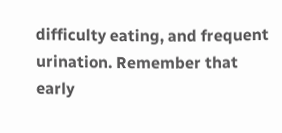difficulty eating, and frequent urination. Remember that early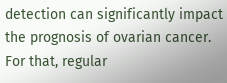detection can significantly impact the prognosis of ovarian cancer. For that, regular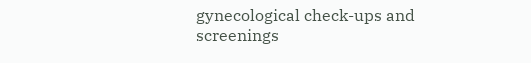gynecological check-ups and screenings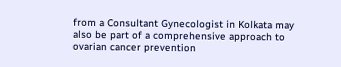from a Consultant Gynecologist in Kolkata may also be part of a comprehensive approach to ovarian cancer prevention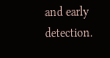and early detection.